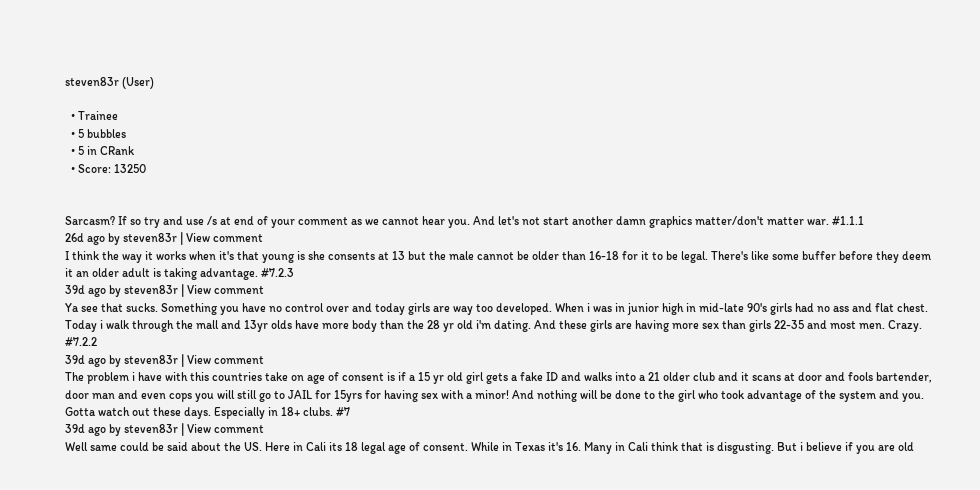steven83r (User)

  • Trainee
  • 5 bubbles
  • 5 in CRank
  • Score: 13250


Sarcasm? If so try and use /s at end of your comment as we cannot hear you. And let's not start another damn graphics matter/don't matter war. #1.1.1
26d ago by steven83r | View comment
I think the way it works when it's that young is she consents at 13 but the male cannot be older than 16-18 for it to be legal. There's like some buffer before they deem it an older adult is taking advantage. #7.2.3
39d ago by steven83r | View comment
Ya see that sucks. Something you have no control over and today girls are way too developed. When i was in junior high in mid-late 90's girls had no ass and flat chest. Today i walk through the mall and 13yr olds have more body than the 28 yr old i'm dating. And these girls are having more sex than girls 22-35 and most men. Crazy. #7.2.2
39d ago by steven83r | View comment
The problem i have with this countries take on age of consent is if a 15 yr old girl gets a fake ID and walks into a 21 older club and it scans at door and fools bartender, door man and even cops you will still go to JAIL for 15yrs for having sex with a minor! And nothing will be done to the girl who took advantage of the system and you. Gotta watch out these days. Especially in 18+ clubs. #7
39d ago by steven83r | View comment
Well same could be said about the US. Here in Cali its 18 legal age of consent. While in Texas it's 16. Many in Cali think that is disgusting. But i believe if you are old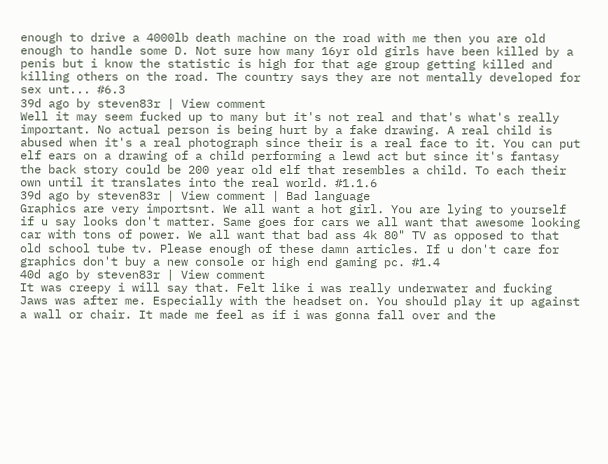enough to drive a 4000lb death machine on the road with me then you are old enough to handle some D. Not sure how many 16yr old girls have been killed by a penis but i know the statistic is high for that age group getting killed and killing others on the road. The country says they are not mentally developed for sex unt... #6.3
39d ago by steven83r | View comment
Well it may seem fucked up to many but it's not real and that's what's really important. No actual person is being hurt by a fake drawing. A real child is abused when it's a real photograph since their is a real face to it. You can put elf ears on a drawing of a child performing a lewd act but since it's fantasy the back story could be 200 year old elf that resembles a child. To each their own until it translates into the real world. #1.1.6
39d ago by steven83r | View comment | Bad language
Graphics are very importsnt. We all want a hot girl. You are lying to yourself if u say looks don't matter. Same goes for cars we all want that awesome looking car with tons of power. We all want that bad ass 4k 80" TV as opposed to that old school tube tv. Please enough of these damn articles. If u don't care for graphics don't buy a new console or high end gaming pc. #1.4
40d ago by steven83r | View comment
It was creepy i will say that. Felt like i was really underwater and fucking Jaws was after me. Especially with the headset on. You should play it up against a wall or chair. It made me feel as if i was gonna fall over and the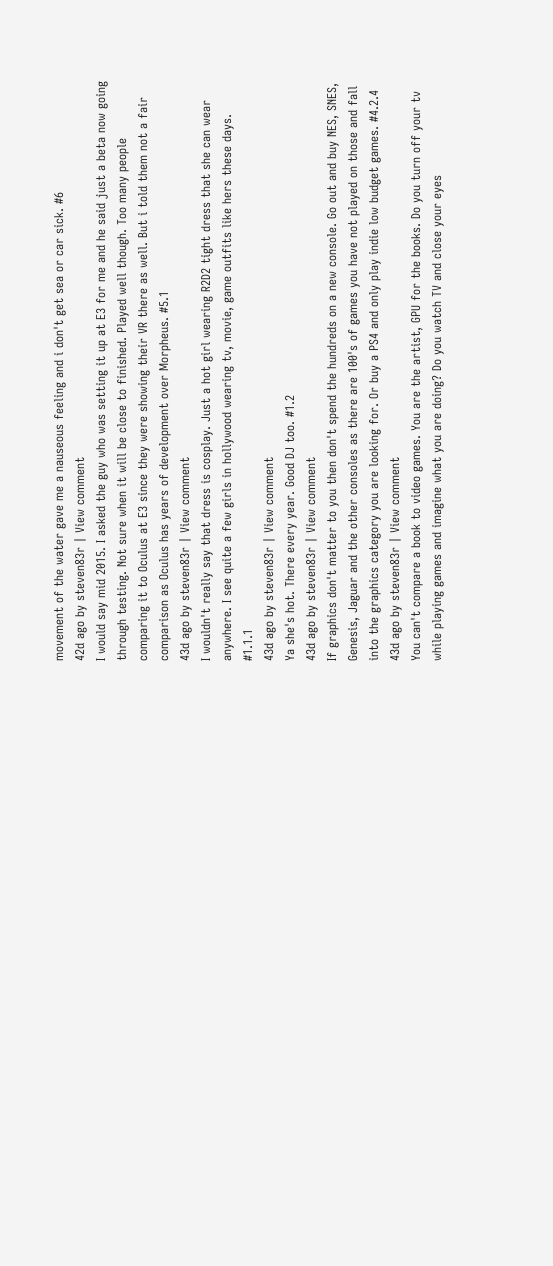movement of the water gave me a nauseous feeling and i don't get sea or car sick. #6
42d ago by steven83r | View comment
I would say mid 2015. I asked the guy who was setting it up at E3 for me and he said just a beta now going through testing. Not sure when it will be close to finished. Played well though. Too many people comparing it to Oculus at E3 since they were showing their VR there as well. But i told them not a fair comparison as Oculus has years of development over Morpheus. #5.1
43d ago by steven83r | View comment
I wouldn't really say that dress is cosplay. Just a hot girl wearing R2D2 tight dress that she can wear anywhere. I see quite a few girls in hollywood wearing tv, movie, game outfits like hers these days. #1.1.1
43d ago by steven83r | View comment
Ya she's hot. There every year. Good DJ too. #1.2
43d ago by steven83r | View comment
If graphics don't matter to you then don't spend the hundreds on a new console. Go out and buy NES, SNES, Genesis, Jaguar and the other consoles as there are 100's of games you have not played on those and fall into the graphics category you are looking for. Or buy a PS4 and only play indie low budget games. #4.2.4
43d ago by steven83r | View comment
You can't compare a book to video games. You are the artist, GPU for the books. Do you turn off your tv while playing games and imagine what you are doing? Do you watch TV and close your eyes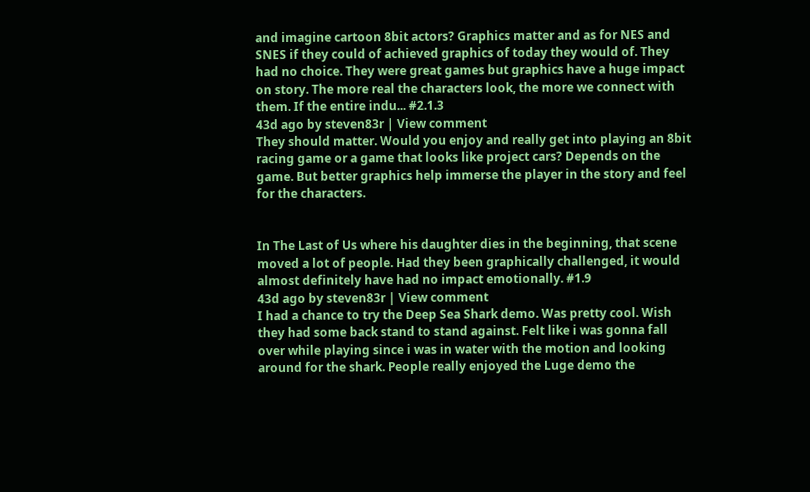and imagine cartoon 8bit actors? Graphics matter and as for NES and SNES if they could of achieved graphics of today they would of. They had no choice. They were great games but graphics have a huge impact on story. The more real the characters look, the more we connect with them. If the entire indu... #2.1.3
43d ago by steven83r | View comment
They should matter. Would you enjoy and really get into playing an 8bit racing game or a game that looks like project cars? Depends on the game. But better graphics help immerse the player in the story and feel for the characters.


In The Last of Us where his daughter dies in the beginning, that scene moved a lot of people. Had they been graphically challenged, it would almost definitely have had no impact emotionally. #1.9
43d ago by steven83r | View comment
I had a chance to try the Deep Sea Shark demo. Was pretty cool. Wish they had some back stand to stand against. Felt like i was gonna fall over while playing since i was in water with the motion and looking around for the shark. People really enjoyed the Luge demo the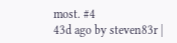most. #4
43d ago by steven83r |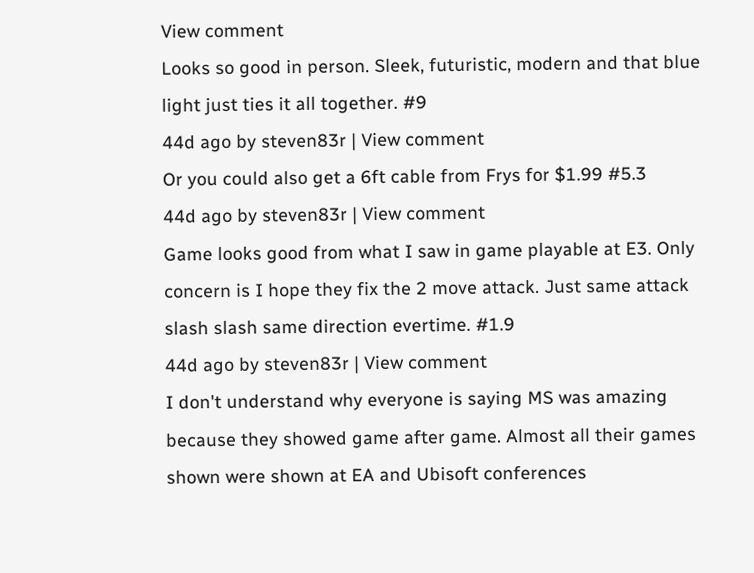View comment
Looks so good in person. Sleek, futuristic, modern and that blue light just ties it all together. #9
44d ago by steven83r | View comment
Or you could also get a 6ft cable from Frys for $1.99 #5.3
44d ago by steven83r | View comment
Game looks good from what I saw in game playable at E3. Only concern is I hope they fix the 2 move attack. Just same attack slash slash same direction evertime. #1.9
44d ago by steven83r | View comment
I don't understand why everyone is saying MS was amazing because they showed game after game. Almost all their games shown were shown at EA and Ubisoft conferences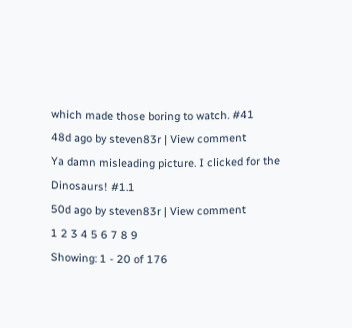which made those boring to watch. #41
48d ago by steven83r | View comment
Ya damn misleading picture. I clicked for the Dinosaurs! #1.1
50d ago by steven83r | View comment
1 2 3 4 5 6 7 8 9
Showing: 1 - 20 of 176